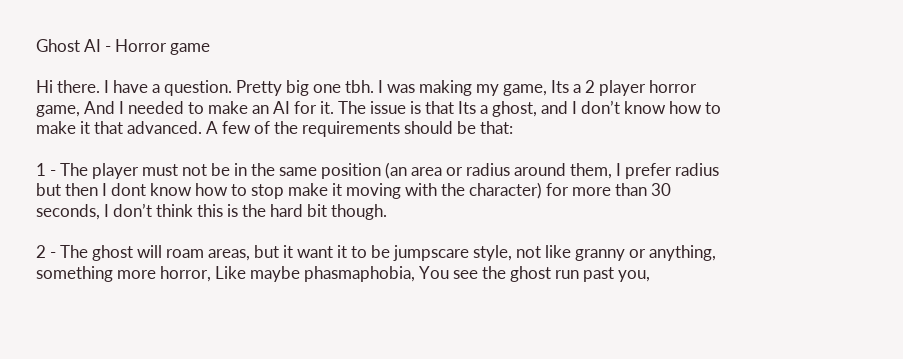Ghost AI - Horror game

Hi there. I have a question. Pretty big one tbh. I was making my game, Its a 2 player horror game, And I needed to make an AI for it. The issue is that Its a ghost, and I don’t know how to make it that advanced. A few of the requirements should be that:

1 - The player must not be in the same position (an area or radius around them, I prefer radius but then I dont know how to stop make it moving with the character) for more than 30 seconds, I don’t think this is the hard bit though.

2 - The ghost will roam areas, but it want it to be jumpscare style, not like granny or anything, something more horror, Like maybe phasmaphobia, You see the ghost run past you,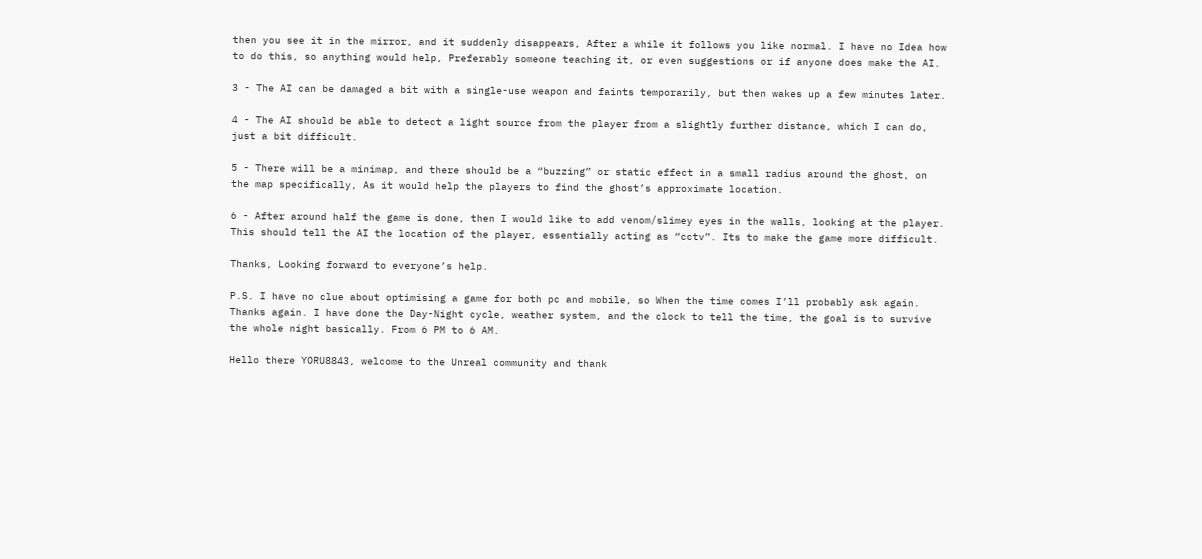then you see it in the mirror, and it suddenly disappears, After a while it follows you like normal. I have no Idea how to do this, so anything would help, Preferably someone teaching it, or even suggestions or if anyone does make the AI.

3 - The AI can be damaged a bit with a single-use weapon and faints temporarily, but then wakes up a few minutes later.

4 - The AI should be able to detect a light source from the player from a slightly further distance, which I can do, just a bit difficult.

5 - There will be a minimap, and there should be a “buzzing” or static effect in a small radius around the ghost, on the map specifically, As it would help the players to find the ghost’s approximate location.

6 - After around half the game is done, then I would like to add venom/slimey eyes in the walls, looking at the player. This should tell the AI the location of the player, essentially acting as “cctv”. Its to make the game more difficult.

Thanks, Looking forward to everyone’s help.

P.S. I have no clue about optimising a game for both pc and mobile, so When the time comes I’ll probably ask again. Thanks again. I have done the Day-Night cycle, weather system, and the clock to tell the time, the goal is to survive the whole night basically. From 6 PM to 6 AM.

Hello there YORU8843, welcome to the Unreal community and thank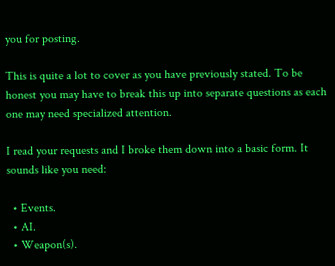you for posting.

This is quite a lot to cover as you have previously stated. To be honest you may have to break this up into separate questions as each one may need specialized attention.

I read your requests and I broke them down into a basic form. It sounds like you need:

  • Events.
  • AI.
  • Weapon(s).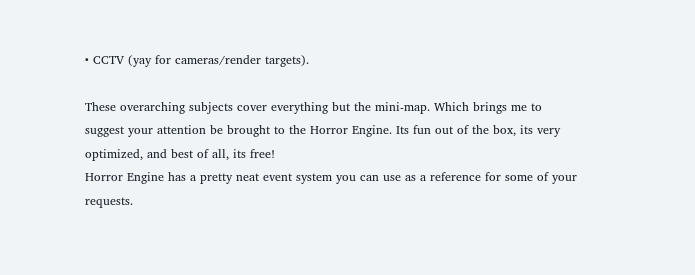• CCTV (yay for cameras/render targets).

These overarching subjects cover everything but the mini-map. Which brings me to suggest your attention be brought to the Horror Engine. Its fun out of the box, its very optimized, and best of all, its free!
Horror Engine has a pretty neat event system you can use as a reference for some of your requests.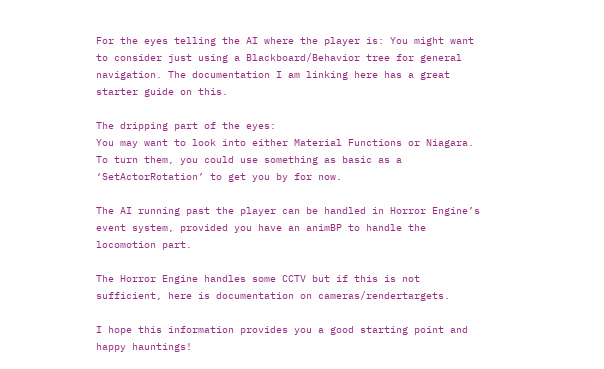For the eyes telling the AI where the player is: You might want to consider just using a Blackboard/Behavior tree for general navigation. The documentation I am linking here has a great starter guide on this.

The dripping part of the eyes:
You may want to look into either Material Functions or Niagara. To turn them, you could use something as basic as a ‘SetActorRotation’ to get you by for now.

The AI running past the player can be handled in Horror Engine’s event system, provided you have an animBP to handle the locomotion part.

The Horror Engine handles some CCTV but if this is not sufficient, here is documentation on cameras/rendertargets.

I hope this information provides you a good starting point and happy hauntings!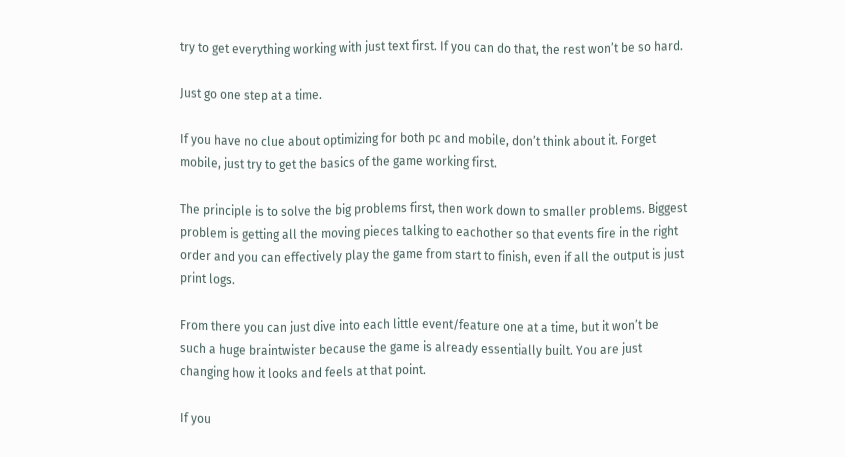try to get everything working with just text first. If you can do that, the rest won’t be so hard.

Just go one step at a time.

If you have no clue about optimizing for both pc and mobile, don’t think about it. Forget mobile, just try to get the basics of the game working first.

The principle is to solve the big problems first, then work down to smaller problems. Biggest problem is getting all the moving pieces talking to eachother so that events fire in the right order and you can effectively play the game from start to finish, even if all the output is just print logs.

From there you can just dive into each little event/feature one at a time, but it won’t be such a huge braintwister because the game is already essentially built. You are just changing how it looks and feels at that point.

If you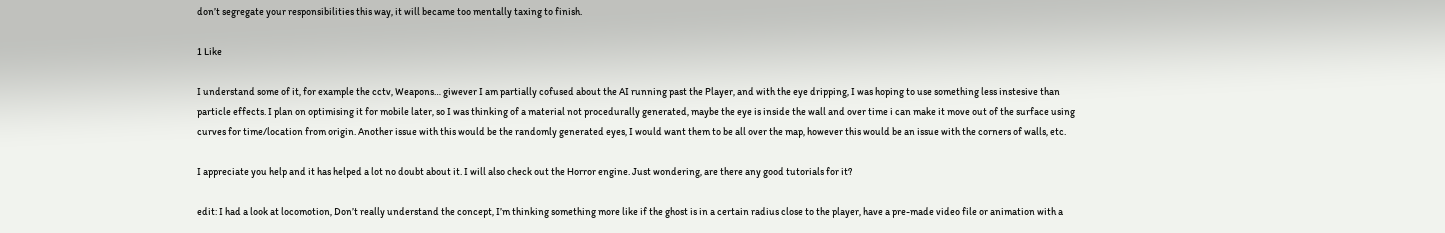don’t segregate your responsibilities this way, it will became too mentally taxing to finish.

1 Like

I understand some of it, for example the cctv, Weapons… giwever I am partially cofused about the AI running past the Player, and with the eye dripping, I was hoping to use something less instesive than particle effects. I plan on optimising it for mobile later, so I was thinking of a material not procedurally generated, maybe the eye is inside the wall and over time i can make it move out of the surface using curves for time/location from origin. Another issue with this would be the randomly generated eyes, I would want them to be all over the map, however this would be an issue with the corners of walls, etc.

I appreciate you help and it has helped a lot no doubt about it. I will also check out the Horror engine. Just wondering, are there any good tutorials for it?

edit: I had a look at locomotion, Don’t really understand the concept, I’m thinking something more like if the ghost is in a certain radius close to the player, have a pre-made video file or animation with a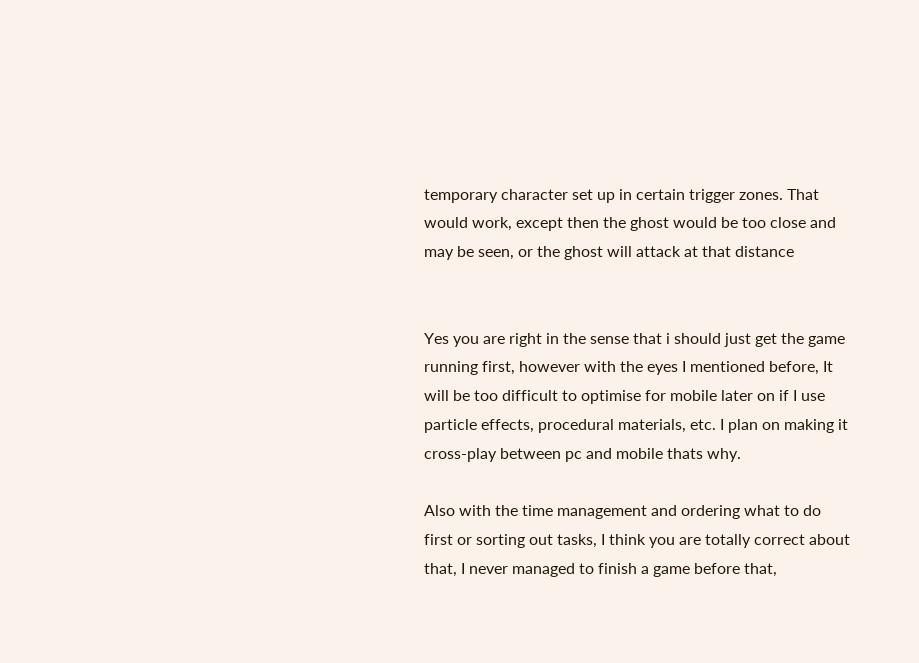temporary character set up in certain trigger zones. That would work, except then the ghost would be too close and may be seen, or the ghost will attack at that distance


Yes you are right in the sense that i should just get the game running first, however with the eyes I mentioned before, It will be too difficult to optimise for mobile later on if I use particle effects, procedural materials, etc. I plan on making it cross-play between pc and mobile thats why.

Also with the time management and ordering what to do first or sorting out tasks, I think you are totally correct about that, I never managed to finish a game before that,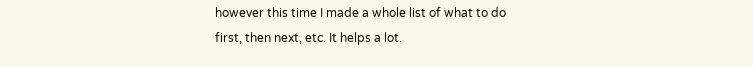however this time I made a whole list of what to do first, then next, etc. It helps a lot.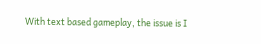With text based gameplay, the issue is I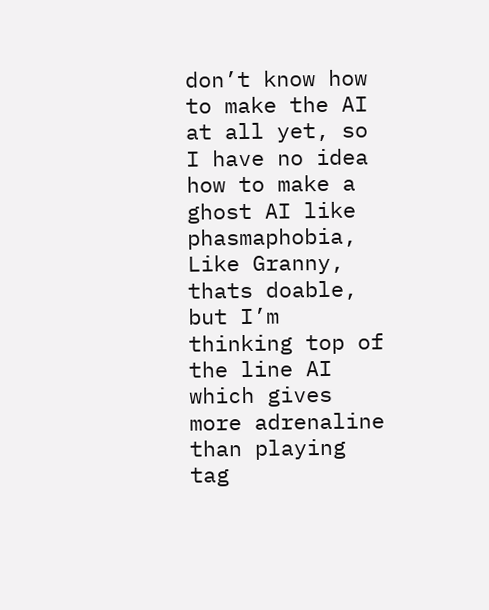don’t know how to make the AI at all yet, so I have no idea how to make a ghost AI like phasmaphobia, Like Granny, thats doable, but I’m thinking top of the line AI which gives more adrenaline than playing tag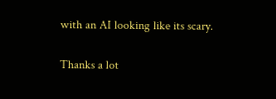with an AI looking like its scary.

Thanks a lot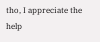tho, I appreciate the help